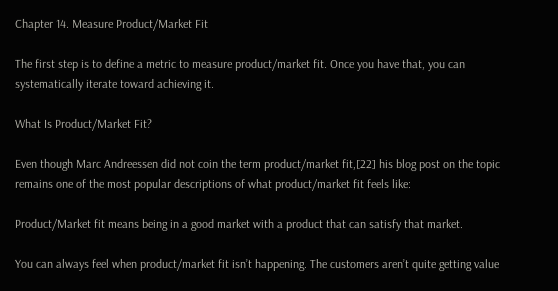Chapter 14. Measure Product/Market Fit

The first step is to define a metric to measure product/market fit. Once you have that, you can systematically iterate toward achieving it.

What Is Product/Market Fit?

Even though Marc Andreessen did not coin the term product/market fit,[22] his blog post on the topic remains one of the most popular descriptions of what product/market fit feels like:

Product/Market fit means being in a good market with a product that can satisfy that market.

You can always feel when product/market fit isn’t happening. The customers aren’t quite getting value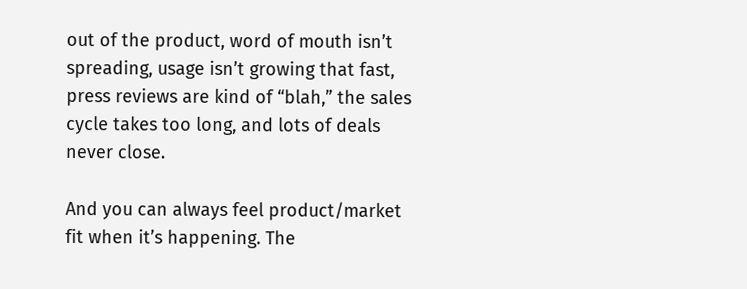out of the product, word of mouth isn’t spreading, usage isn’t growing that fast, press reviews are kind of “blah,” the sales cycle takes too long, and lots of deals never close.

And you can always feel product/market fit when it’s happening. The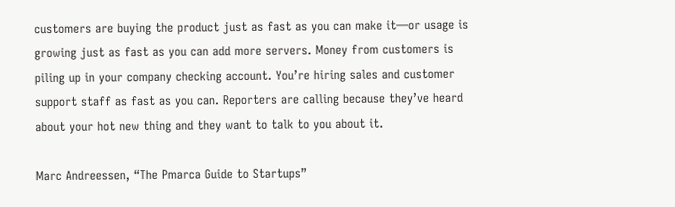customers are buying the product just as fast as you can make it—or usage is growing just as fast as you can add more servers. Money from customers is piling up in your company checking account. You’re hiring sales and customer support staff as fast as you can. Reporters are calling because they’ve heard about your hot new thing and they want to talk to you about it.

Marc Andreessen, “The Pmarca Guide to Startups”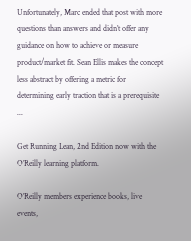Unfortunately, Marc ended that post with more questions than answers and didn’t offer any guidance on how to achieve or measure product/market fit. Sean Ellis makes the concept less abstract by offering a metric for determining early traction that is a prerequisite ...

Get Running Lean, 2nd Edition now with the O’Reilly learning platform.

O’Reilly members experience books, live events,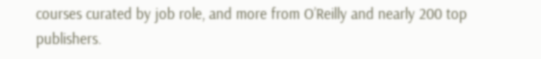courses curated by job role, and more from O’Reilly and nearly 200 top publishers.